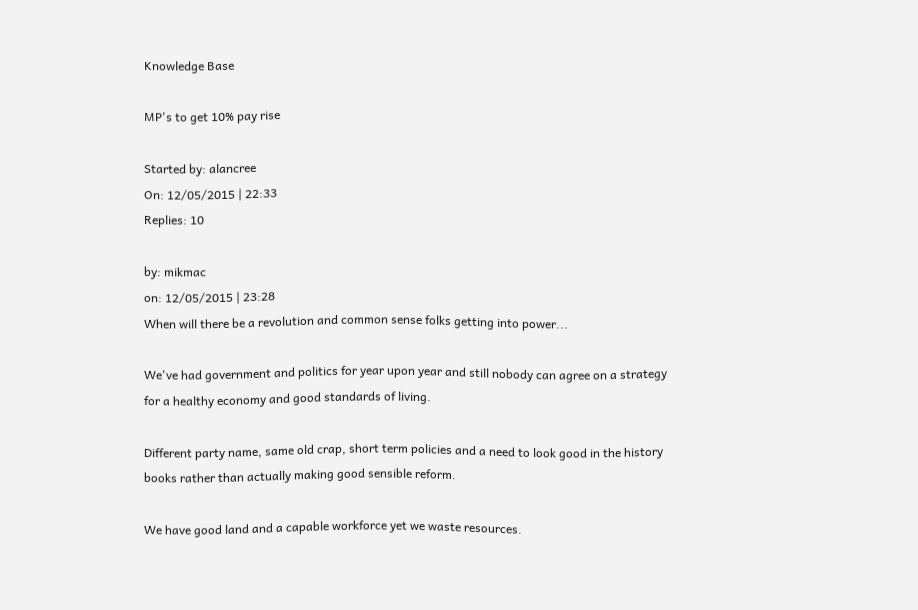Knowledge Base

MP's to get 10% pay rise

Started by: alancree
On: 12/05/2015 | 22:33
Replies: 10

by: mikmac
on: 12/05/2015 | 23:28
When will there be a revolution and common sense folks getting into power...

We've had government and politics for year upon year and still nobody can agree on a strategy for a healthy economy and good standards of living.

Different party name, same old crap, short term policies and a need to look good in the history books rather than actually making good sensible reform.

We have good land and a capable workforce yet we waste resources.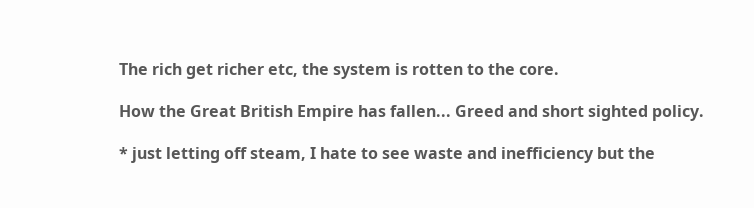The rich get richer etc, the system is rotten to the core.

How the Great British Empire has fallen... Greed and short sighted policy.

* just letting off steam, I hate to see waste and inefficiency but the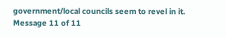government/local councils seem to revel in it.
Message 11 of 11